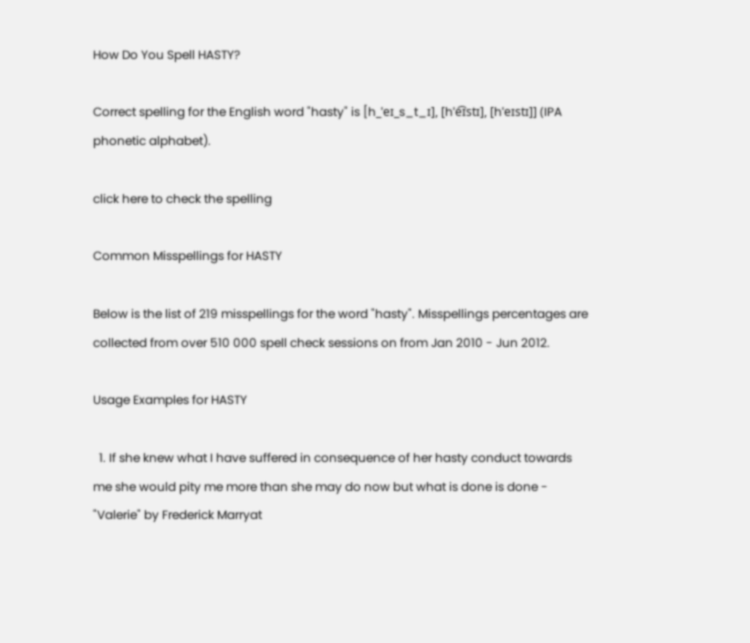How Do You Spell HASTY?

Correct spelling for the English word "hasty" is [h_ˈeɪ_s_t_ɪ], [hˈe͡ɪstɪ], [hˈeɪstɪ]] (IPA phonetic alphabet).

click here to check the spelling

Common Misspellings for HASTY

Below is the list of 219 misspellings for the word "hasty". Misspellings percentages are collected from over 510 000 spell check sessions on from Jan 2010 - Jun 2012.

Usage Examples for HASTY

  1. If she knew what I have suffered in consequence of her hasty conduct towards me she would pity me more than she may do now but what is done is done - "Valerie" by Frederick Marryat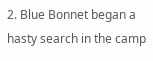2. Blue Bonnet began a hasty search in the camp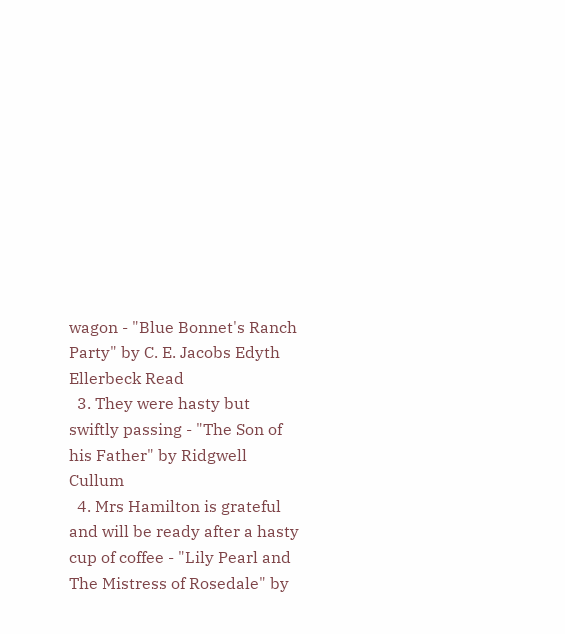wagon - "Blue Bonnet's Ranch Party" by C. E. Jacobs Edyth Ellerbeck Read
  3. They were hasty but swiftly passing - "The Son of his Father" by Ridgwell Cullum
  4. Mrs Hamilton is grateful and will be ready after a hasty cup of coffee - "Lily Pearl and The Mistress of Rosedale" by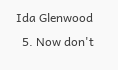Ida Glenwood
  5. Now don't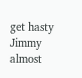get hasty Jimmy almost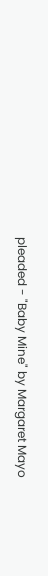pleaded - "Baby Mine" by Margaret Mayo